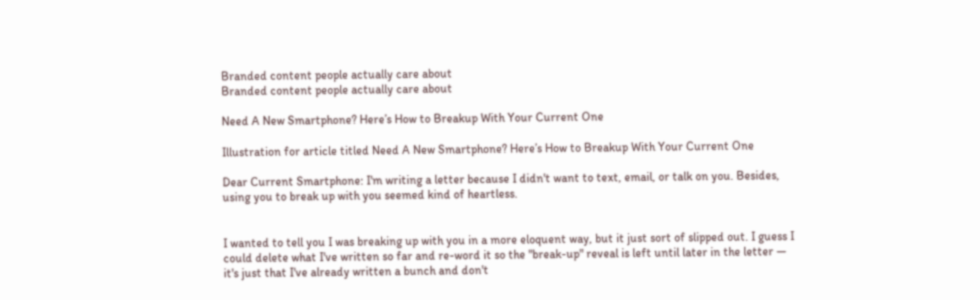Branded content people actually care about
Branded content people actually care about

Need A New Smartphone? Here’s How to Breakup With Your Current One

Illustration for article titled Need A New Smartphone? Here’s How to Breakup With Your Current One

Dear Current Smartphone: I'm writing a letter because I didn't want to text, email, or talk on you. Besides, using you to break up with you seemed kind of heartless.


I wanted to tell you I was breaking up with you in a more eloquent way, but it just sort of slipped out. I guess I could delete what I've written so far and re-word it so the "break-up" reveal is left until later in the letter — it's just that I've already written a bunch and don't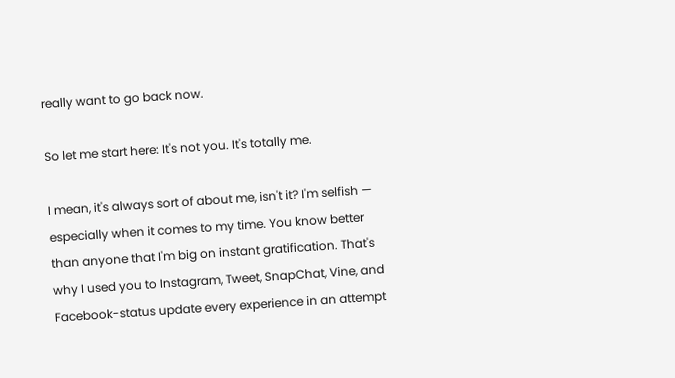really want to go back now.

So let me start here: It's not you. It's totally me.

I mean, it's always sort of about me, isn't it? I'm selfish — especially when it comes to my time. You know better than anyone that I'm big on instant gratification. That's why I used you to Instagram, Tweet, SnapChat, Vine, and Facebook-status update every experience in an attempt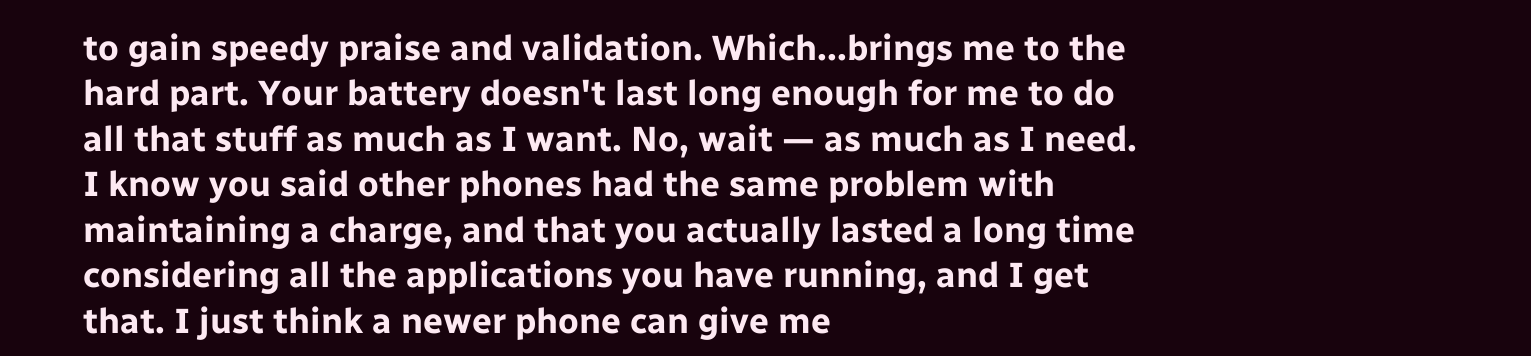to gain speedy praise and validation. Which...brings me to the hard part. Your battery doesn't last long enough for me to do all that stuff as much as I want. No, wait — as much as I need. I know you said other phones had the same problem with maintaining a charge, and that you actually lasted a long time considering all the applications you have running, and I get that. I just think a newer phone can give me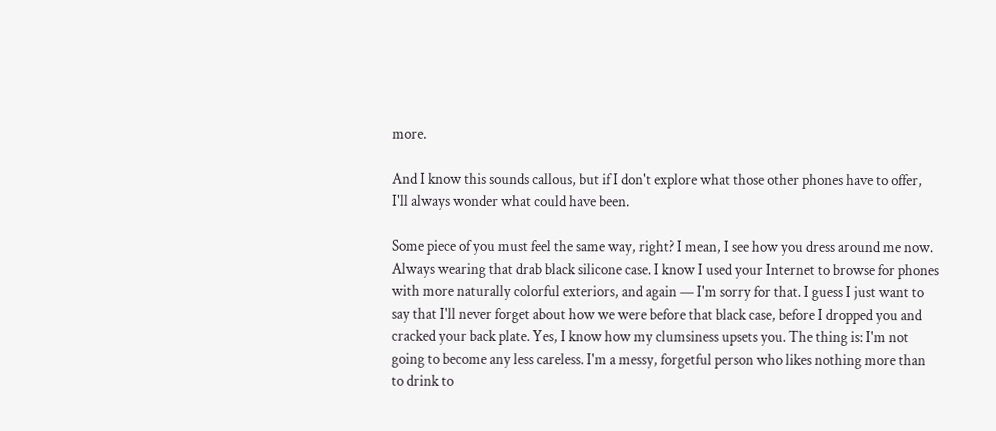more.

And I know this sounds callous, but if I don't explore what those other phones have to offer, I'll always wonder what could have been.

Some piece of you must feel the same way, right? I mean, I see how you dress around me now. Always wearing that drab black silicone case. I know I used your Internet to browse for phones with more naturally colorful exteriors, and again — I'm sorry for that. I guess I just want to say that I'll never forget about how we were before that black case, before I dropped you and cracked your back plate. Yes, I know how my clumsiness upsets you. The thing is: I'm not going to become any less careless. I'm a messy, forgetful person who likes nothing more than to drink to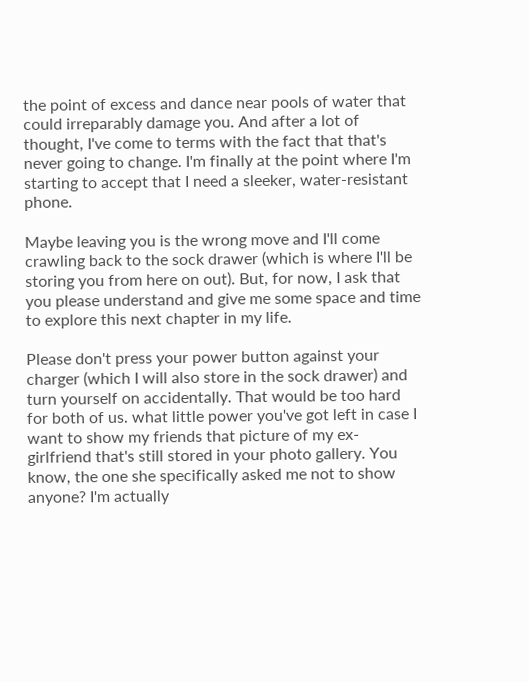the point of excess and dance near pools of water that could irreparably damage you. And after a lot of thought, I've come to terms with the fact that that's never going to change. I'm finally at the point where I'm starting to accept that I need a sleeker, water-resistant phone.

Maybe leaving you is the wrong move and I'll come crawling back to the sock drawer (which is where I'll be storing you from here on out). But, for now, I ask that you please understand and give me some space and time to explore this next chapter in my life.

Please don't press your power button against your charger (which I will also store in the sock drawer) and turn yourself on accidentally. That would be too hard for both of us. what little power you've got left in case I want to show my friends that picture of my ex-girlfriend that's still stored in your photo gallery. You know, the one she specifically asked me not to show anyone? I'm actually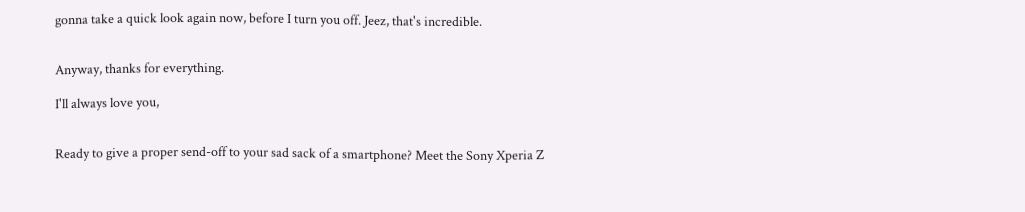gonna take a quick look again now, before I turn you off. Jeez, that's incredible.


Anyway, thanks for everything.

I'll always love you,


Ready to give a proper send-off to your sad sack of a smartphone? Meet the Sony Xperia Z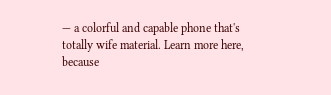— a colorful and capable phone that's totally wife material. Learn more here, because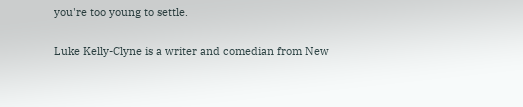you're too young to settle.


Luke Kelly-Clyne is a writer and comedian from New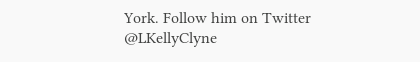York. Follow him on Twitter @LKellyClyne